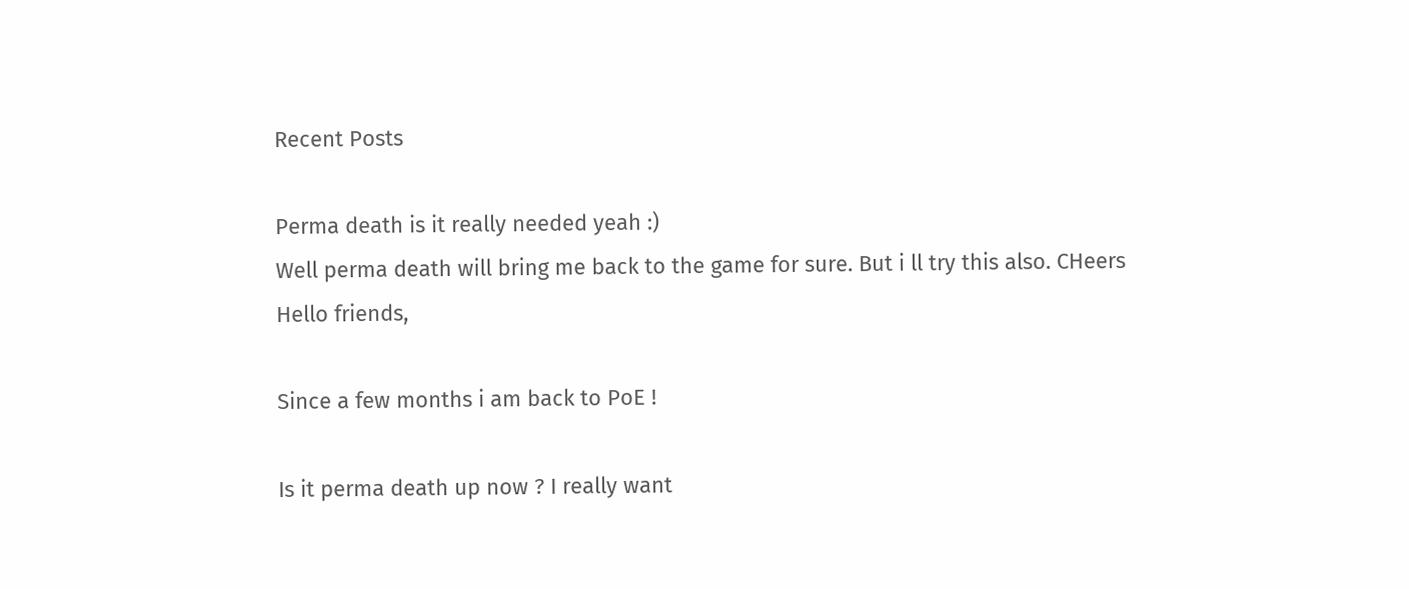Recent Posts

Perma death is it really needed yeah :)
Well perma death will bring me back to the game for sure. But i ll try this also. CHeers
Hello friends,

Since a few months i am back to PoE !

Is it perma death up now ? I really want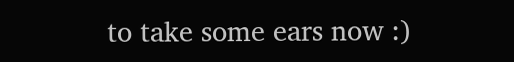to take some ears now :)